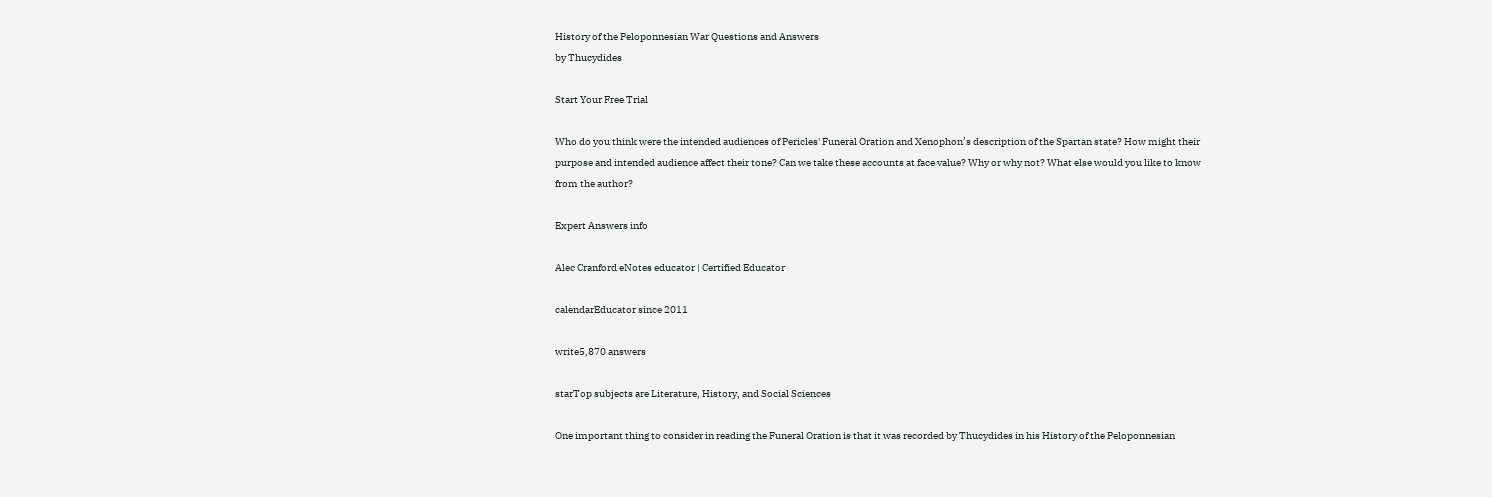History of the Peloponnesian War Questions and Answers
by Thucydides

Start Your Free Trial

Who do you think were the intended audiences of Pericles' Funeral Oration and Xenophon’s description of the Spartan state? How might their purpose and intended audience affect their tone? Can we take these accounts at face value? Why or why not? What else would you like to know from the author?

Expert Answers info

Alec Cranford eNotes educator | Certified Educator

calendarEducator since 2011

write5,870 answers

starTop subjects are Literature, History, and Social Sciences

One important thing to consider in reading the Funeral Oration is that it was recorded by Thucydides in his History of the Peloponnesian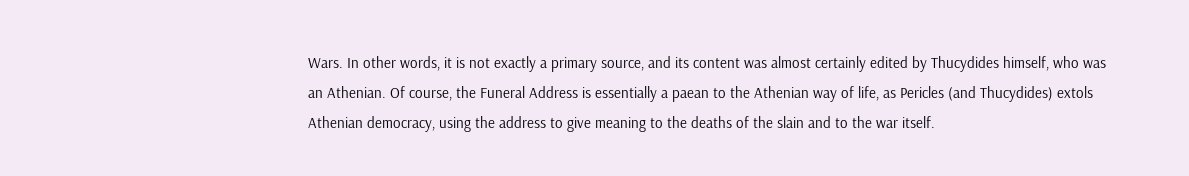Wars. In other words, it is not exactly a primary source, and its content was almost certainly edited by Thucydides himself, who was an Athenian. Of course, the Funeral Address is essentially a paean to the Athenian way of life, as Pericles (and Thucydides) extols Athenian democracy, using the address to give meaning to the deaths of the slain and to the war itself.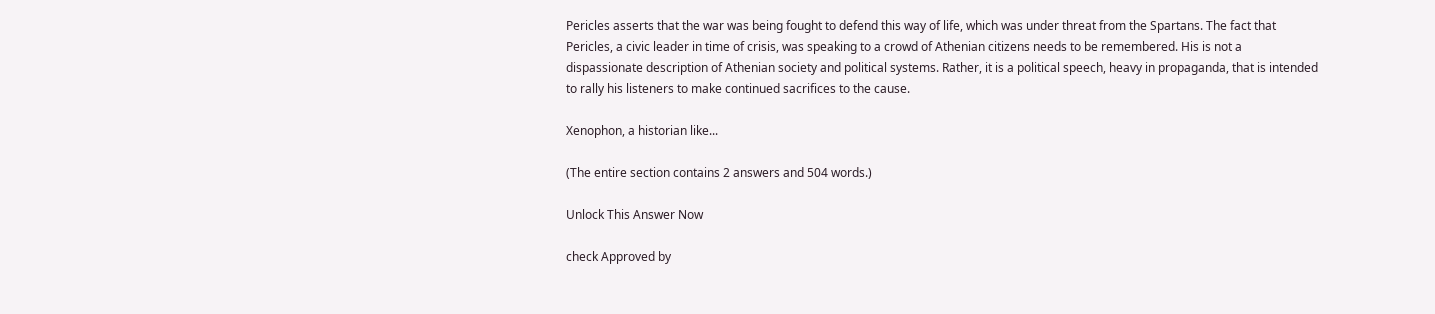Pericles asserts that the war was being fought to defend this way of life, which was under threat from the Spartans. The fact that Pericles, a civic leader in time of crisis, was speaking to a crowd of Athenian citizens needs to be remembered. His is not a dispassionate description of Athenian society and political systems. Rather, it is a political speech, heavy in propaganda, that is intended to rally his listeners to make continued sacrifices to the cause.

Xenophon, a historian like...

(The entire section contains 2 answers and 504 words.)

Unlock This Answer Now

check Approved by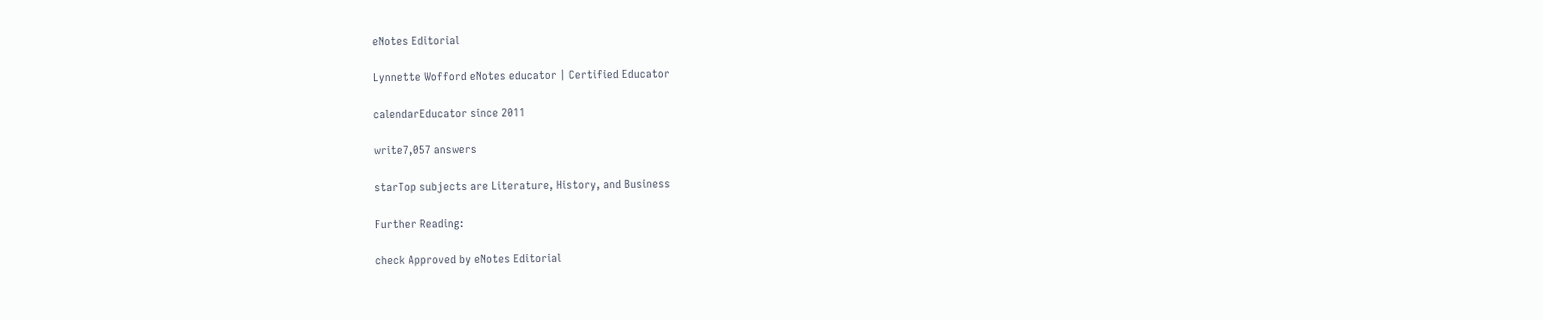eNotes Editorial

Lynnette Wofford eNotes educator | Certified Educator

calendarEducator since 2011

write7,057 answers

starTop subjects are Literature, History, and Business

Further Reading:

check Approved by eNotes Editorial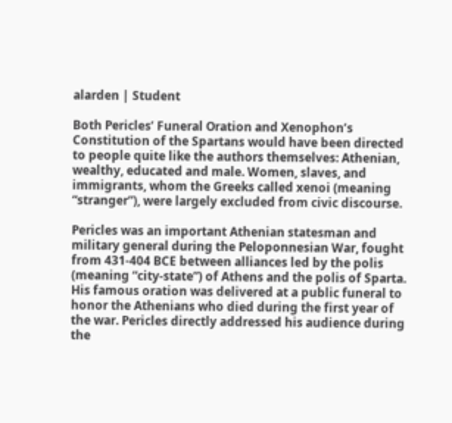alarden | Student

Both Pericles’ Funeral Oration and Xenophon’s Constitution of the Spartans would have been directed to people quite like the authors themselves: Athenian, wealthy, educated and male. Women, slaves, and immigrants, whom the Greeks called xenoi (meaning “stranger”), were largely excluded from civic discourse.

Pericles was an important Athenian statesman and military general during the Peloponnesian War, fought from 431-404 BCE between alliances led by the polis (meaning “city-state”) of Athens and the polis of Sparta. His famous oration was delivered at a public funeral to honor the Athenians who died during the first year of the war. Pericles directly addressed his audience during the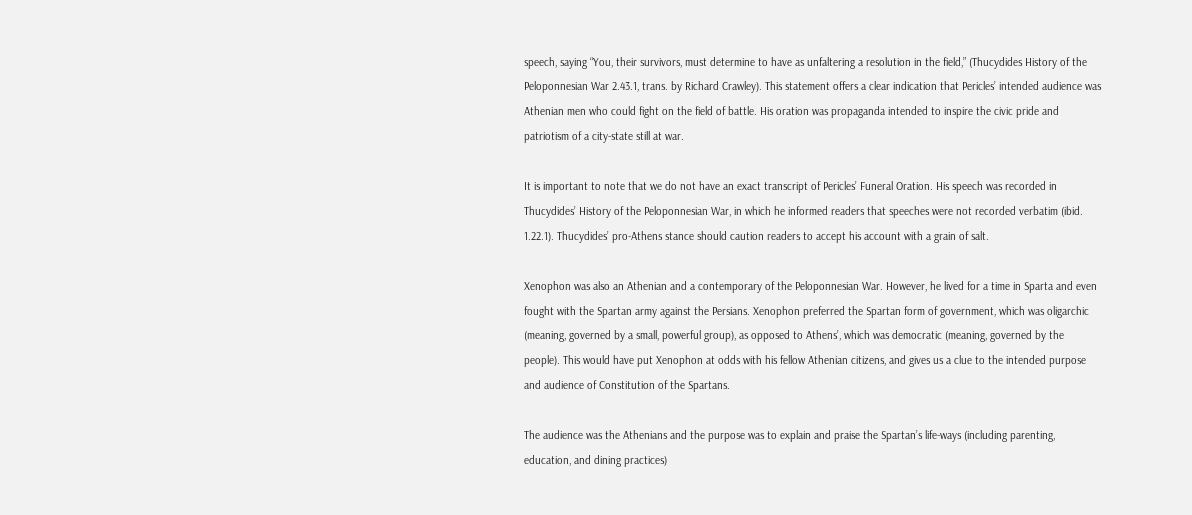speech, saying “You, their survivors, must determine to have as unfaltering a resolution in the field,” (Thucydides History of the Peloponnesian War 2.43.1, trans. by Richard Crawley). This statement offers a clear indication that Pericles’ intended audience was Athenian men who could fight on the field of battle. His oration was propaganda intended to inspire the civic pride and patriotism of a city-state still at war.

It is important to note that we do not have an exact transcript of Pericles’ Funeral Oration. His speech was recorded in Thucydides’ History of the Peloponnesian War, in which he informed readers that speeches were not recorded verbatim (ibid. 1.22.1). Thucydides’ pro-Athens stance should caution readers to accept his account with a grain of salt.

Xenophon was also an Athenian and a contemporary of the Peloponnesian War. However, he lived for a time in Sparta and even fought with the Spartan army against the Persians. Xenophon preferred the Spartan form of government, which was oligarchic (meaning, governed by a small, powerful group), as opposed to Athens’, which was democratic (meaning, governed by the people). This would have put Xenophon at odds with his fellow Athenian citizens, and gives us a clue to the intended purpose and audience of Constitution of the Spartans.

The audience was the Athenians and the purpose was to explain and praise the Spartan’s life-ways (including parenting, education, and dining practices)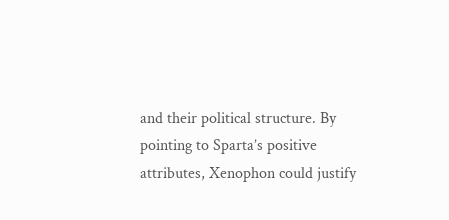and their political structure. By pointing to Sparta’s positive attributes, Xenophon could justify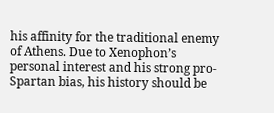his affinity for the traditional enemy of Athens. Due to Xenophon’s personal interest and his strong pro-Spartan bias, his history should be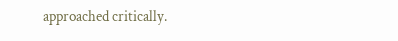approached critically.